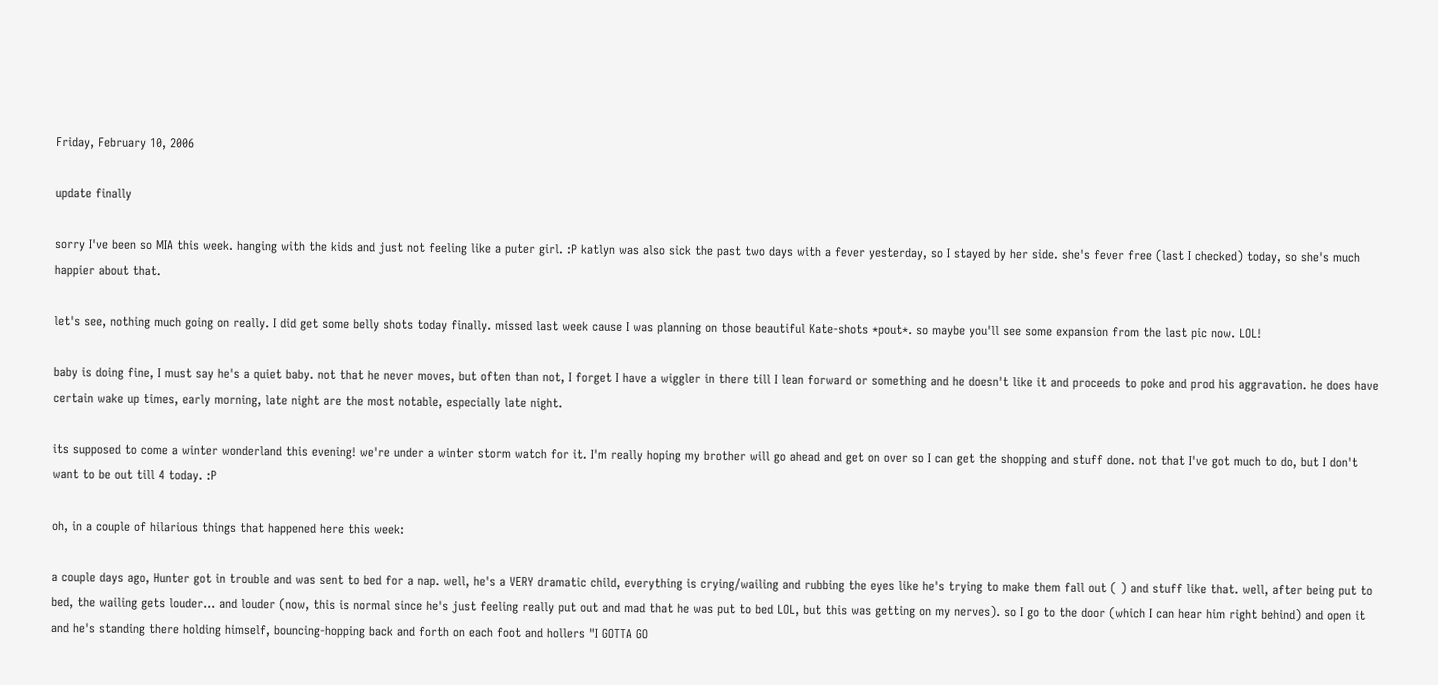Friday, February 10, 2006

update finally

sorry I've been so MIA this week. hanging with the kids and just not feeling like a puter girl. :P katlyn was also sick the past two days with a fever yesterday, so I stayed by her side. she's fever free (last I checked) today, so she's much happier about that.

let's see, nothing much going on really. I did get some belly shots today finally. missed last week cause I was planning on those beautiful Kate-shots *pout*. so maybe you'll see some expansion from the last pic now. LOL!

baby is doing fine, I must say he's a quiet baby. not that he never moves, but often than not, I forget I have a wiggler in there till I lean forward or something and he doesn't like it and proceeds to poke and prod his aggravation. he does have certain wake up times, early morning, late night are the most notable, especially late night.

its supposed to come a winter wonderland this evening! we're under a winter storm watch for it. I'm really hoping my brother will go ahead and get on over so I can get the shopping and stuff done. not that I've got much to do, but I don't want to be out till 4 today. :P

oh, in a couple of hilarious things that happened here this week:

a couple days ago, Hunter got in trouble and was sent to bed for a nap. well, he's a VERY dramatic child, everything is crying/wailing and rubbing the eyes like he's trying to make them fall out ( ) and stuff like that. well, after being put to bed, the wailing gets louder... and louder (now, this is normal since he's just feeling really put out and mad that he was put to bed LOL, but this was getting on my nerves). so I go to the door (which I can hear him right behind) and open it and he's standing there holding himself, bouncing-hopping back and forth on each foot and hollers "I GOTTA GO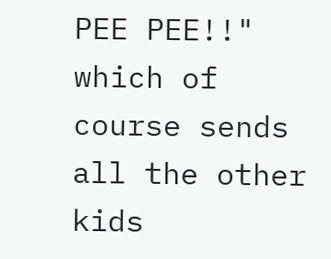PEE PEE!!" which of course sends all the other kids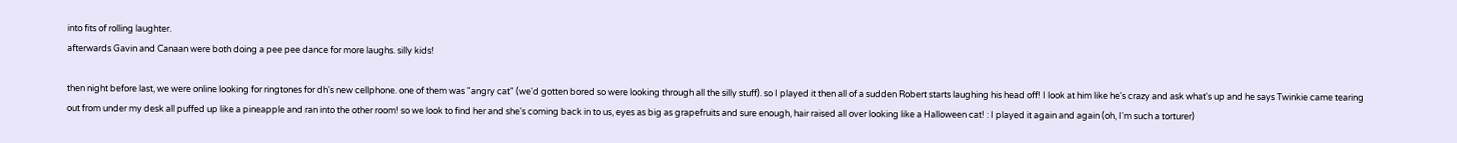into fits of rolling laughter.
afterwards Gavin and Canaan were both doing a pee pee dance for more laughs. silly kids!

then night before last, we were online looking for ringtones for dh's new cellphone. one of them was "angry cat" (we'd gotten bored so were looking through all the silly stuff). so I played it then all of a sudden Robert starts laughing his head off! I look at him like he's crazy and ask what's up and he says Twinkie came tearing out from under my desk all puffed up like a pineapple and ran into the other room! so we look to find her and she's coming back in to us, eyes as big as grapefruits and sure enough, hair raised all over looking like a Halloween cat! : I played it again and again (oh, I'm such a torturer)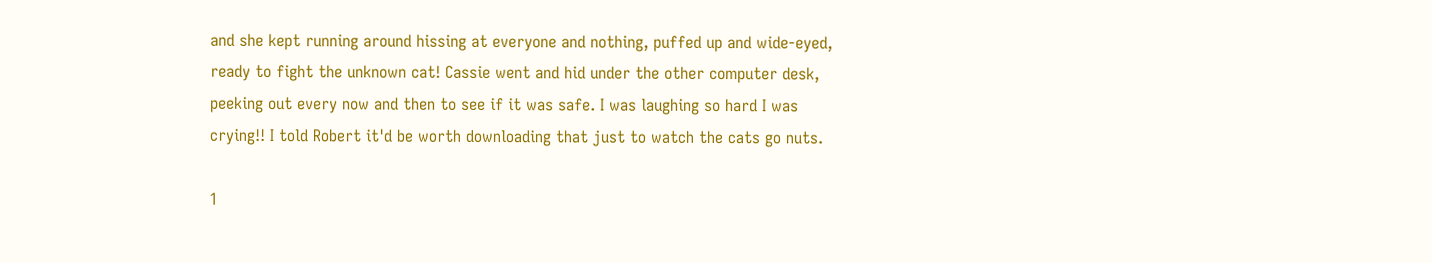and she kept running around hissing at everyone and nothing, puffed up and wide-eyed, ready to fight the unknown cat! Cassie went and hid under the other computer desk, peeking out every now and then to see if it was safe. I was laughing so hard I was crying!! I told Robert it'd be worth downloading that just to watch the cats go nuts.

1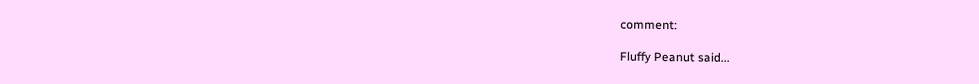comment:

Fluffy Peanut said...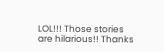LOL!!! Those stories are hilarious!! Thanks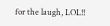for the laugh, LOL!!